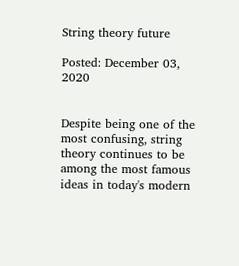String theory future

Posted: December 03, 2020


Despite being one of the most confusing, string theory continues to be among the most famous ideas in today's modern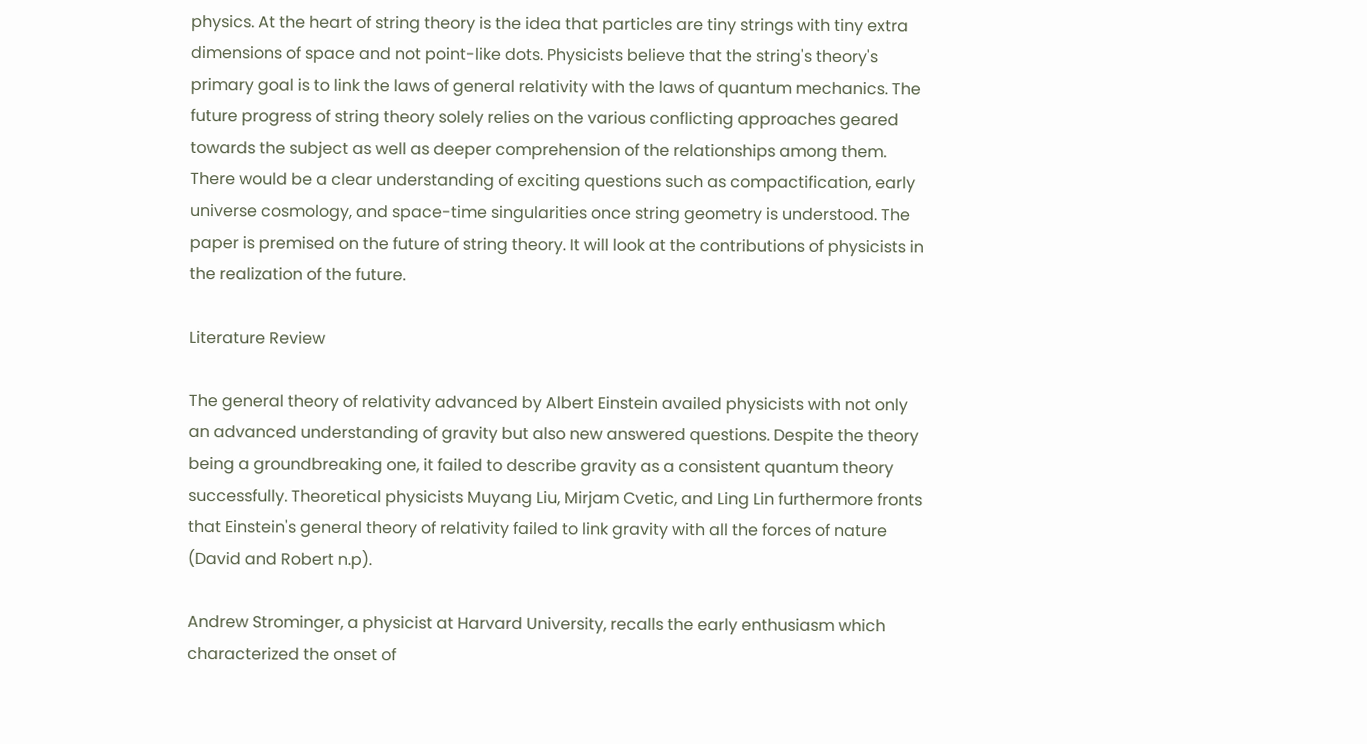physics. At the heart of string theory is the idea that particles are tiny strings with tiny extra dimensions of space and not point-like dots. Physicists believe that the string's theory's primary goal is to link the laws of general relativity with the laws of quantum mechanics. The future progress of string theory solely relies on the various conflicting approaches geared towards the subject as well as deeper comprehension of the relationships among them. There would be a clear understanding of exciting questions such as compactification, early universe cosmology, and space-time singularities once string geometry is understood. The paper is premised on the future of string theory. It will look at the contributions of physicists in the realization of the future.

Literature Review

The general theory of relativity advanced by Albert Einstein availed physicists with not only an advanced understanding of gravity but also new answered questions. Despite the theory being a groundbreaking one, it failed to describe gravity as a consistent quantum theory successfully. Theoretical physicists Muyang Liu, Mirjam Cvetic, and Ling Lin furthermore fronts that Einstein's general theory of relativity failed to link gravity with all the forces of nature (David and Robert n.p).

Andrew Strominger, a physicist at Harvard University, recalls the early enthusiasm which characterized the onset of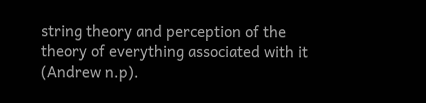string theory and perception of the theory of everything associated with it (Andrew n.p).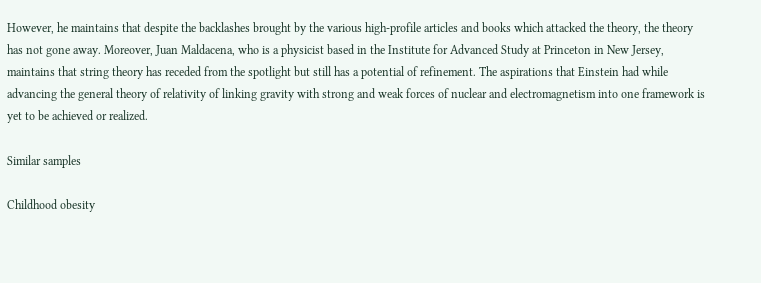However, he maintains that despite the backlashes brought by the various high-profile articles and books which attacked the theory, the theory has not gone away. Moreover, Juan Maldacena, who is a physicist based in the Institute for Advanced Study at Princeton in New Jersey, maintains that string theory has receded from the spotlight but still has a potential of refinement. The aspirations that Einstein had while advancing the general theory of relativity of linking gravity with strong and weak forces of nuclear and electromagnetism into one framework is yet to be achieved or realized.

Similar samples

Childhood obesity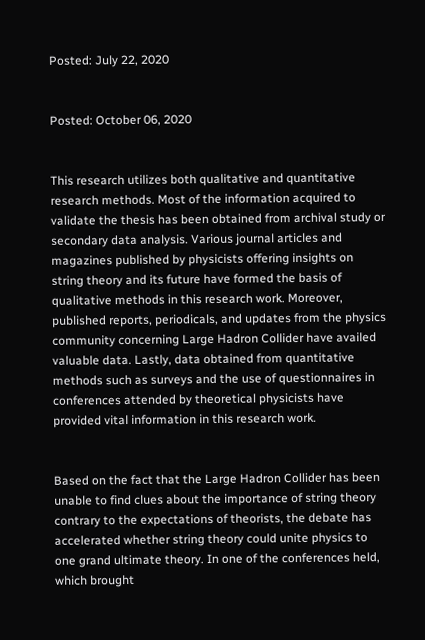Posted: July 22, 2020


Posted: October 06, 2020


This research utilizes both qualitative and quantitative research methods. Most of the information acquired to validate the thesis has been obtained from archival study or secondary data analysis. Various journal articles and magazines published by physicists offering insights on string theory and its future have formed the basis of qualitative methods in this research work. Moreover, published reports, periodicals, and updates from the physics community concerning Large Hadron Collider have availed valuable data. Lastly, data obtained from quantitative methods such as surveys and the use of questionnaires in conferences attended by theoretical physicists have provided vital information in this research work.


Based on the fact that the Large Hadron Collider has been unable to find clues about the importance of string theory contrary to the expectations of theorists, the debate has accelerated whether string theory could unite physics to one grand ultimate theory. In one of the conferences held, which brought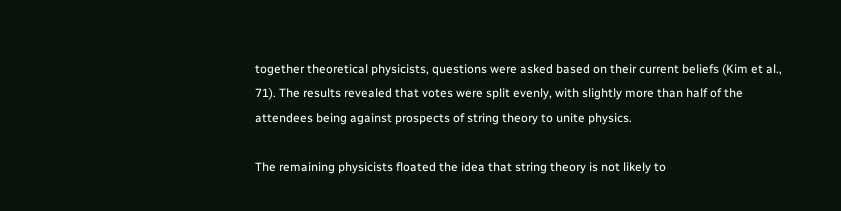together theoretical physicists, questions were asked based on their current beliefs (Kim et al., 71). The results revealed that votes were split evenly, with slightly more than half of the attendees being against prospects of string theory to unite physics.

The remaining physicists floated the idea that string theory is not likely to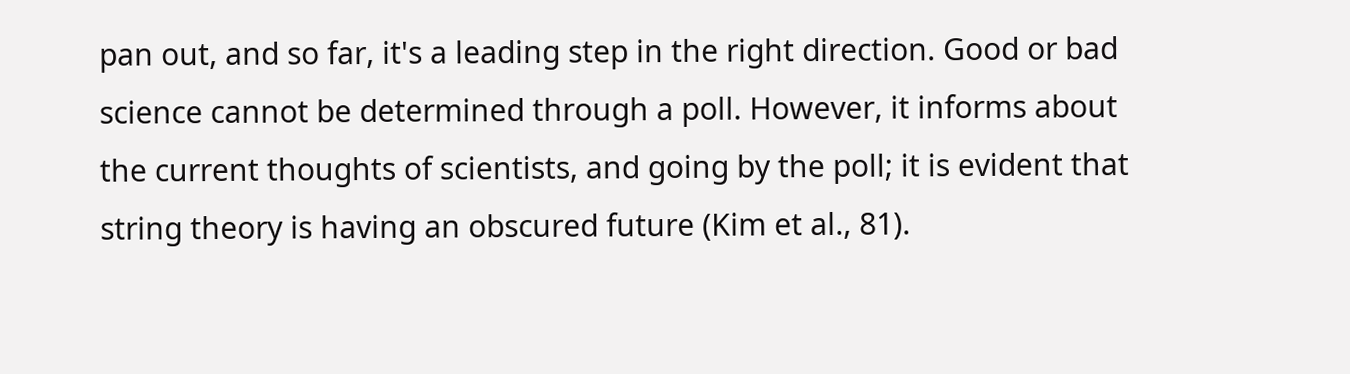pan out, and so far, it's a leading step in the right direction. Good or bad science cannot be determined through a poll. However, it informs about the current thoughts of scientists, and going by the poll; it is evident that string theory is having an obscured future (Kim et al., 81).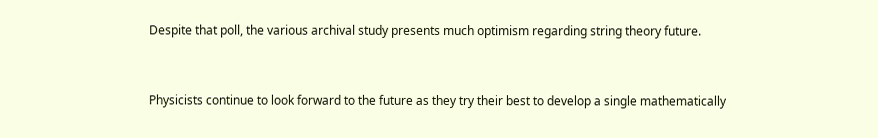Despite that poll, the various archival study presents much optimism regarding string theory future.


Physicists continue to look forward to the future as they try their best to develop a single mathematically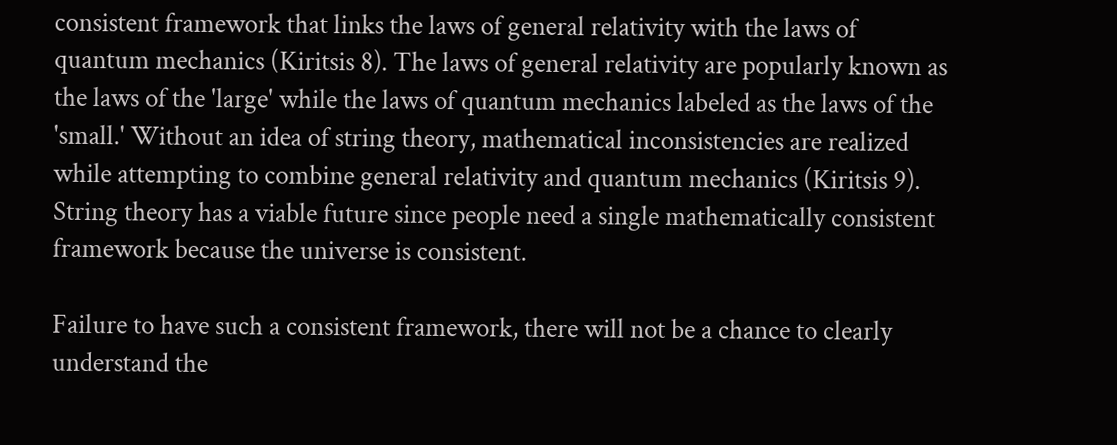consistent framework that links the laws of general relativity with the laws of quantum mechanics (Kiritsis 8). The laws of general relativity are popularly known as the laws of the 'large' while the laws of quantum mechanics labeled as the laws of the 'small.' Without an idea of string theory, mathematical inconsistencies are realized while attempting to combine general relativity and quantum mechanics (Kiritsis 9). String theory has a viable future since people need a single mathematically consistent framework because the universe is consistent.

Failure to have such a consistent framework, there will not be a chance to clearly understand the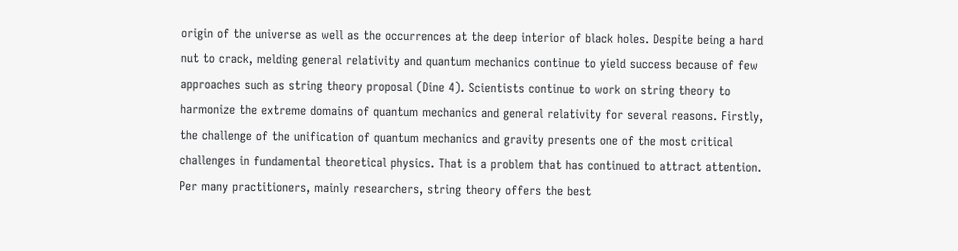origin of the universe as well as the occurrences at the deep interior of black holes. Despite being a hard nut to crack, melding general relativity and quantum mechanics continue to yield success because of few approaches such as string theory proposal (Dine 4). Scientists continue to work on string theory to harmonize the extreme domains of quantum mechanics and general relativity for several reasons. Firstly, the challenge of the unification of quantum mechanics and gravity presents one of the most critical challenges in fundamental theoretical physics. That is a problem that has continued to attract attention. Per many practitioners, mainly researchers, string theory offers the best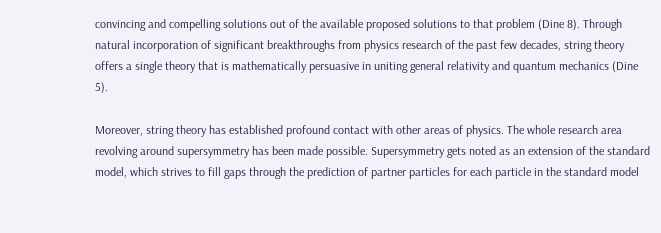convincing and compelling solutions out of the available proposed solutions to that problem (Dine 8). Through natural incorporation of significant breakthroughs from physics research of the past few decades, string theory offers a single theory that is mathematically persuasive in uniting general relativity and quantum mechanics (Dine 5).

Moreover, string theory has established profound contact with other areas of physics. The whole research area revolving around supersymmetry has been made possible. Supersymmetry gets noted as an extension of the standard model, which strives to fill gaps through the prediction of partner particles for each particle in the standard model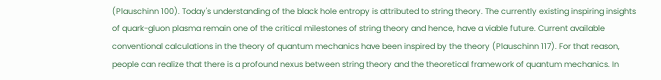(Plauschinn 100). Today's understanding of the black hole entropy is attributed to string theory. The currently existing inspiring insights of quark-gluon plasma remain one of the critical milestones of string theory and hence, have a viable future. Current available conventional calculations in the theory of quantum mechanics have been inspired by the theory (Plauschinn 117). For that reason, people can realize that there is a profound nexus between string theory and the theoretical framework of quantum mechanics. In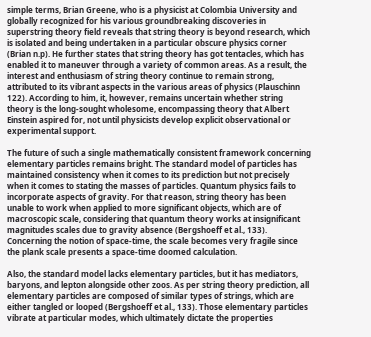simple terms, Brian Greene, who is a physicist at Colombia University and globally recognized for his various groundbreaking discoveries in superstring theory field reveals that string theory is beyond research, which is isolated and being undertaken in a particular obscure physics corner (Brian n.p). He further states that string theory has got tentacles, which has enabled it to maneuver through a variety of common areas. As a result, the interest and enthusiasm of string theory continue to remain strong, attributed to its vibrant aspects in the various areas of physics (Plauschinn 122). According to him, it, however, remains uncertain whether string theory is the long-sought wholesome, encompassing theory that Albert Einstein aspired for, not until physicists develop explicit observational or experimental support.

The future of such a single mathematically consistent framework concerning elementary particles remains bright. The standard model of particles has maintained consistency when it comes to its prediction but not precisely when it comes to stating the masses of particles. Quantum physics fails to incorporate aspects of gravity. For that reason, string theory has been unable to work when applied to more significant objects, which are of macroscopic scale, considering that quantum theory works at insignificant magnitudes scales due to gravity absence (Bergshoeff et al., 133). Concerning the notion of space-time, the scale becomes very fragile since the plank scale presents a space-time doomed calculation.

Also, the standard model lacks elementary particles, but it has mediators, baryons, and lepton alongside other zoos. As per string theory prediction, all elementary particles are composed of similar types of strings, which are either tangled or looped (Bergshoeff et al., 133). Those elementary particles vibrate at particular modes, which ultimately dictate the properties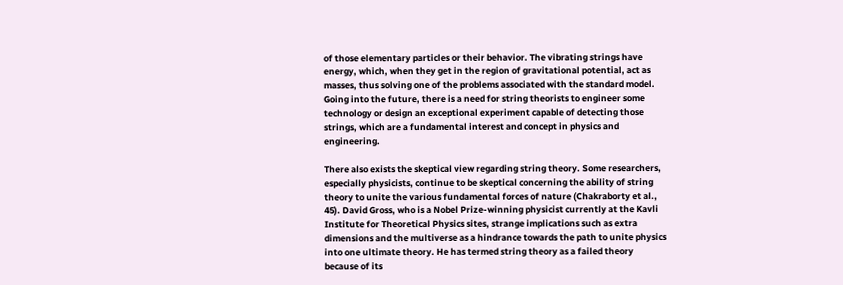of those elementary particles or their behavior. The vibrating strings have energy, which, when they get in the region of gravitational potential, act as masses, thus solving one of the problems associated with the standard model. Going into the future, there is a need for string theorists to engineer some technology or design an exceptional experiment capable of detecting those strings, which are a fundamental interest and concept in physics and engineering.

There also exists the skeptical view regarding string theory. Some researchers, especially physicists, continue to be skeptical concerning the ability of string theory to unite the various fundamental forces of nature (Chakraborty et al., 45). David Gross, who is a Nobel Prize-winning physicist currently at the Kavli Institute for Theoretical Physics sites, strange implications such as extra dimensions and the multiverse as a hindrance towards the path to unite physics into one ultimate theory. He has termed string theory as a failed theory because of its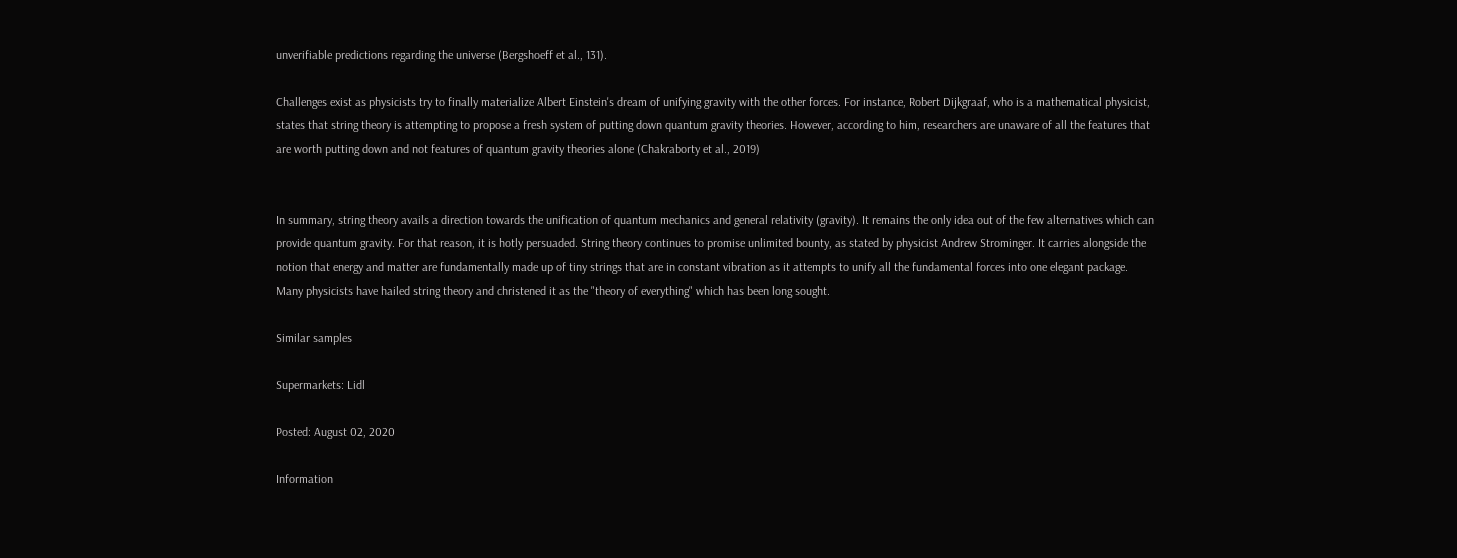unverifiable predictions regarding the universe (Bergshoeff et al., 131).

Challenges exist as physicists try to finally materialize Albert Einstein's dream of unifying gravity with the other forces. For instance, Robert Dijkgraaf, who is a mathematical physicist, states that string theory is attempting to propose a fresh system of putting down quantum gravity theories. However, according to him, researchers are unaware of all the features that are worth putting down and not features of quantum gravity theories alone (Chakraborty et al., 2019)


In summary, string theory avails a direction towards the unification of quantum mechanics and general relativity (gravity). It remains the only idea out of the few alternatives which can provide quantum gravity. For that reason, it is hotly persuaded. String theory continues to promise unlimited bounty, as stated by physicist Andrew Strominger. It carries alongside the notion that energy and matter are fundamentally made up of tiny strings that are in constant vibration as it attempts to unify all the fundamental forces into one elegant package. Many physicists have hailed string theory and christened it as the "theory of everything" which has been long sought.

Similar samples

Supermarkets: Lidl

Posted: August 02, 2020

Information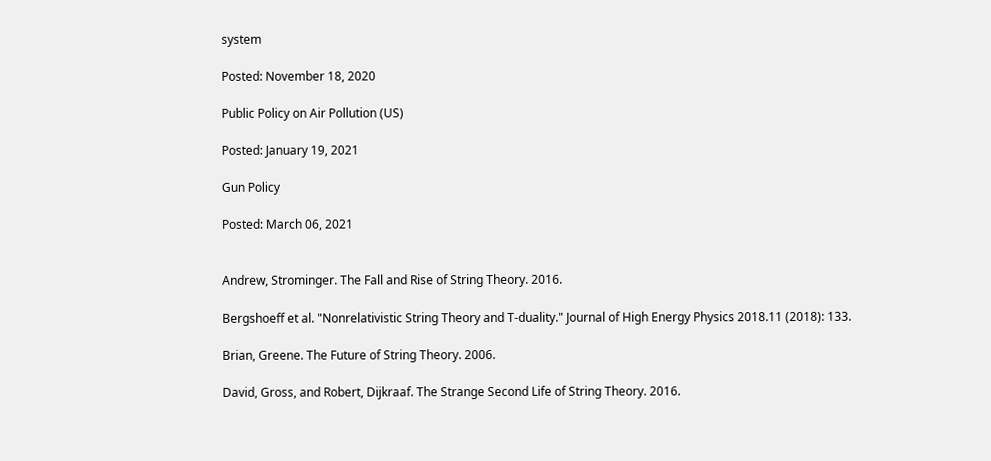system

Posted: November 18, 2020

Public Policy on Air Pollution (US)

Posted: January 19, 2021

Gun Policy

Posted: March 06, 2021


Andrew, Strominger. The Fall and Rise of String Theory. 2016.

Bergshoeff et al. "Nonrelativistic String Theory and T-duality." Journal of High Energy Physics 2018.11 (2018): 133.

Brian, Greene. The Future of String Theory. 2006.

David, Gross, and Robert, Dijkraaf. The Strange Second Life of String Theory. 2016.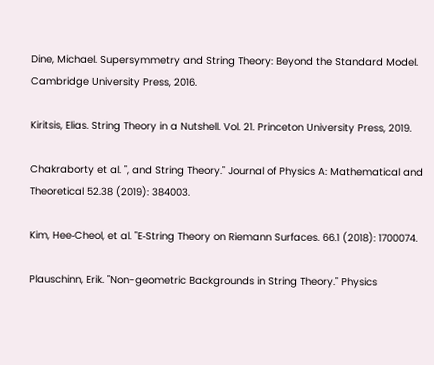Dine, Michael. Supersymmetry and String Theory: Beyond the Standard Model. Cambridge University Press, 2016.

Kiritsis, Elias. String Theory in a Nutshell. Vol. 21. Princeton University Press, 2019.

Chakraborty et al. ", and String Theory." Journal of Physics A: Mathematical and Theoretical 52.38 (2019): 384003.

Kim, Hee‐Cheol, et al. "E‐String Theory on Riemann Surfaces. 66.1 (2018): 1700074.

Plauschinn, Erik. "Non-geometric Backgrounds in String Theory." Physics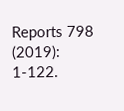Reports 798 (2019): 1-122.